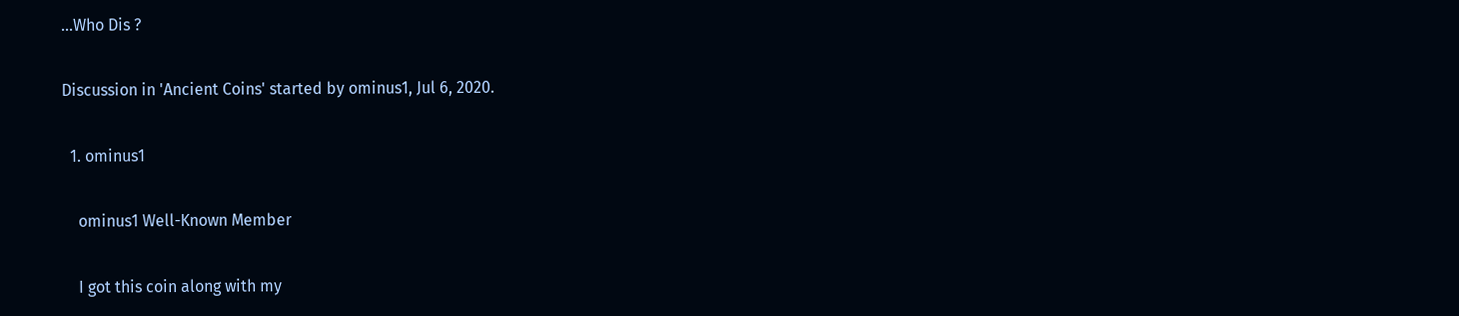...Who Dis ?

Discussion in 'Ancient Coins' started by ominus1, Jul 6, 2020.

  1. ominus1

    ominus1 Well-Known Member

    I got this coin along with my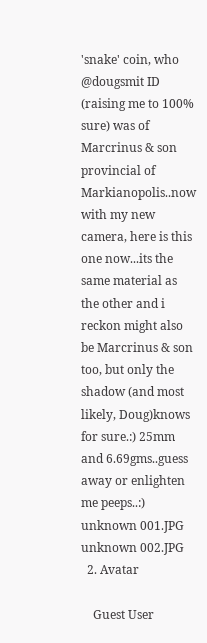'snake' coin, who @dougsmit ID (raising me to 100% sure) was of Marcrinus & son provincial of Markianopolis..now with my new camera, here is this one now...its the same material as the other and i reckon might also be Marcrinus & son too, but only the shadow (and most likely, Doug)knows for sure.:) 25mm and 6.69gms..guess away or enlighten me peeps..:) unknown 001.JPG unknown 002.JPG
  2. Avatar

    Guest User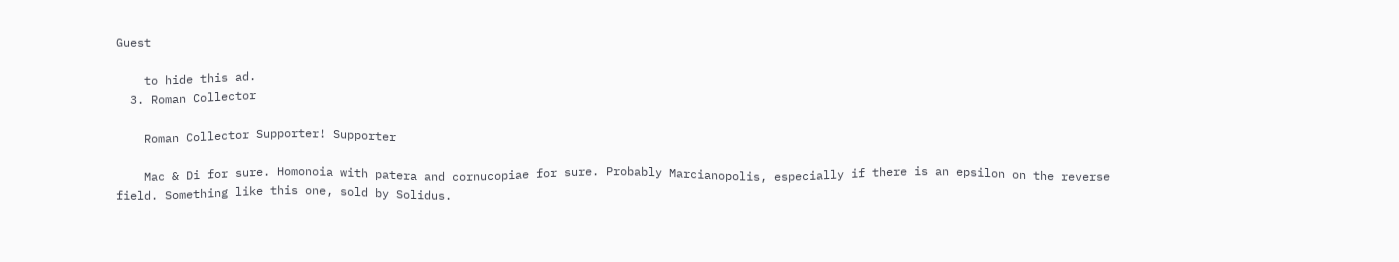Guest

    to hide this ad.
  3. Roman Collector

    Roman Collector Supporter! Supporter

    Mac & Di for sure. Homonoia with patera and cornucopiae for sure. Probably Marcianopolis, especially if there is an epsilon on the reverse field. Something like this one, sold by Solidus.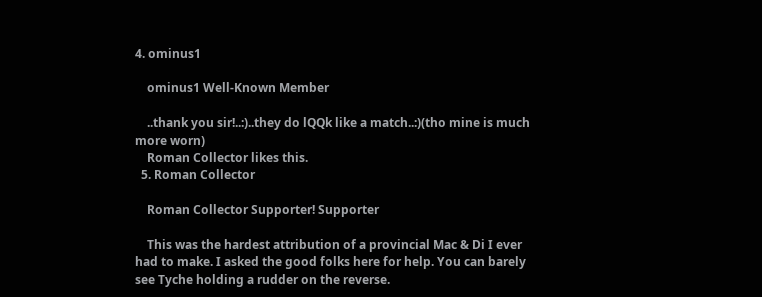4. ominus1

    ominus1 Well-Known Member

    ..thank you sir!..:)..they do lQQk like a match..:)(tho mine is much more worn)
    Roman Collector likes this.
  5. Roman Collector

    Roman Collector Supporter! Supporter

    This was the hardest attribution of a provincial Mac & Di I ever had to make. I asked the good folks here for help. You can barely see Tyche holding a rudder on the reverse.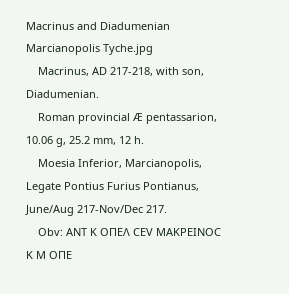Macrinus and Diadumenian Marcianopolis Tyche.jpg
    Macrinus, AD 217-218, with son, Diadumenian.
    Roman provincial Æ pentassarion, 10.06 g, 25.2 mm, 12 h.
    Moesia Inferior, Marcianopolis, Legate Pontius Furius Pontianus, June/Aug 217-Nov/Dec 217.
    Obv: ΑΝΤ Κ ΟΠΕΛ CΕV ΜΑΚΡΕΙΝΟC Κ Μ ΟΠΕ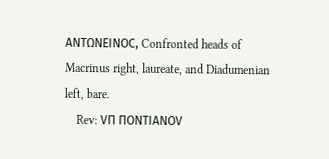ΑΝΤΩΝΕΙΝΟC, Confronted heads of Macrinus right, laureate, and Diadumenian left, bare.
    Rev: VΠ ΠΟΝΤΙΑΝΟV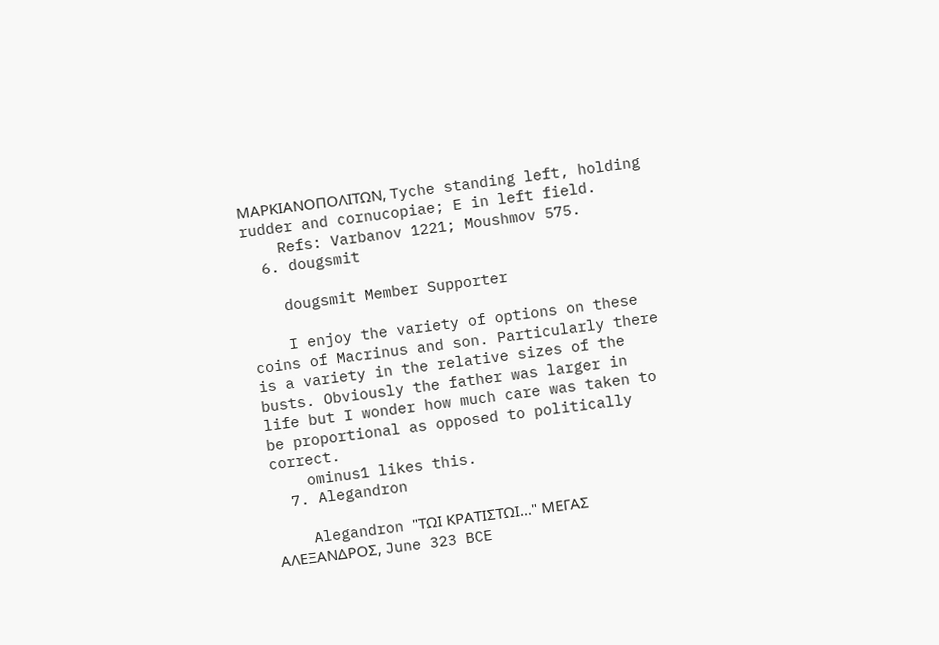ΜΑΡΚΙΑΝΟΠΟΛΙΤΩΝ, Tyche standing left, holding rudder and cornucopiae; E in left field.
    Refs: Varbanov 1221; Moushmov 575.
  6. dougsmit

    dougsmit Member Supporter

    I enjoy the variety of options on these coins of Macrinus and son. Particularly there is a variety in the relative sizes of the busts. Obviously the father was larger in life but I wonder how much care was taken to be proportional as opposed to politically correct.
    ominus1 likes this.
  7. Alegandron

    Alegandron "ΤΩΙ ΚΡΑΤΙΣΤΩΙ..." ΜΕΓΑΣ ΑΛΕΞΑΝΔΡΟΣ, June 323 BCE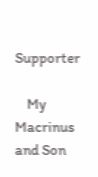Supporter

    My Macrinus and Son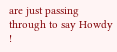are just passing through to say Howdy !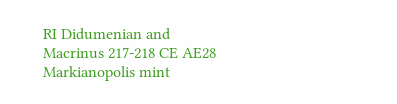RI Didumenian and Macrinus 217-218 CE AE28 Markianopolis mint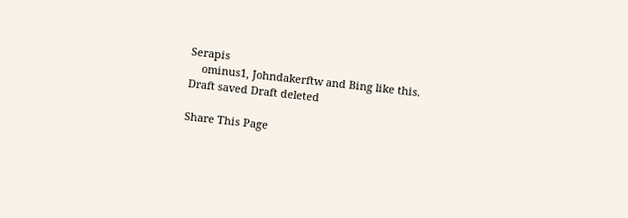Serapis
    ominus1, Johndakerftw and Bing like this.
Draft saved Draft deleted

Share This Page